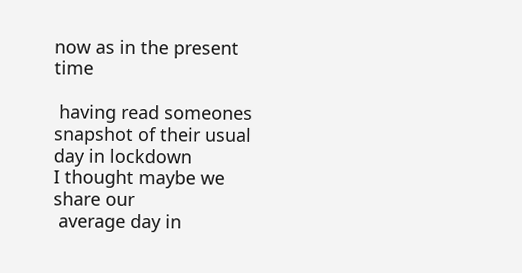now as in the present time

 having read someones snapshot of their usual day in lockdown
I thought maybe we share our
 average day in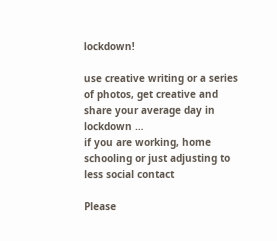lockdown!

use creative writing or a series of photos, get creative and
share your average day in lockdown …
if you are working, home schooling or just adjusting to less social contact

Please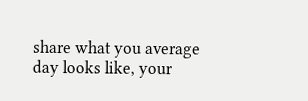share what you average day looks like, your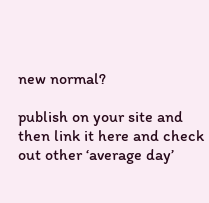new normal?

publish on your site and then link it here and check out other ‘average day’